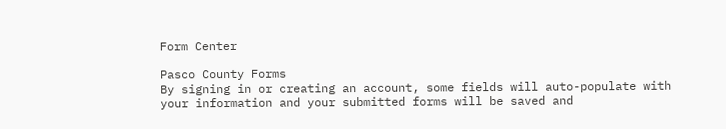Form Center

Pasco County Forms
By signing in or creating an account, some fields will auto-populate with your information and your submitted forms will be saved and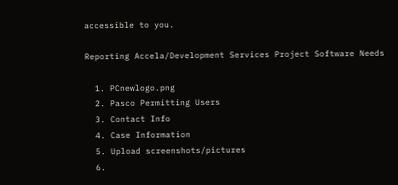accessible to you.

Reporting Accela/Development Services Project Software Needs

  1. PCnewlogo.png
  2. Pasco Permitting Users
  3. Contact Info
  4. Case Information
  5. Upload screenshots/pictures
  6.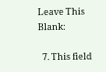Leave This Blank:

  7. This field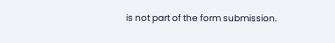is not part of the form submission.